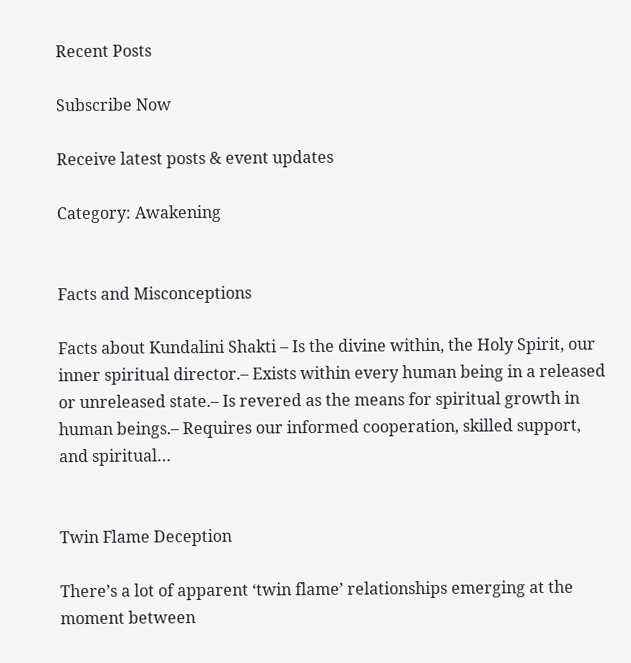Recent Posts

Subscribe Now

Receive latest posts & event updates

Category: Awakening


Facts and Misconceptions

Facts about Kundalini Shakti – Is the divine within, the Holy Spirit, our inner spiritual director.– Exists within every human being in a released or unreleased state.– Is revered as the means for spiritual growth in human beings.– Requires our informed cooperation, skilled support, and spiritual…


Twin Flame Deception

There’s a lot of apparent ‘twin flame’ relationships emerging at the moment between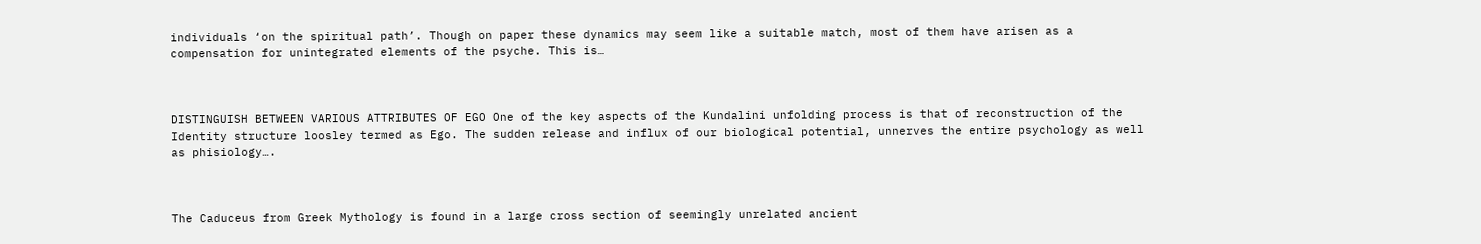individuals ‘on the spiritual path’. Though on paper these dynamics may seem like a suitable match, most of them have arisen as a compensation for unintegrated elements of the psyche. This is…



DISTINGUISH BETWEEN VARIOUS ATTRIBUTES OF EGO One of the key aspects of the Kundalini unfolding process is that of reconstruction of the Identity structure loosley termed as Ego. The sudden release and influx of our biological potential, unnerves the entire psychology as well as phisiology….



The Caduceus from Greek Mythology is found in a large cross section of seemingly unrelated ancient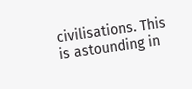civilisations. This is astounding in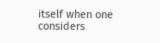itself when one considers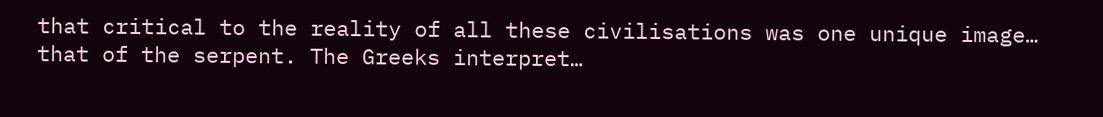that critical to the reality of all these civilisations was one unique image… that of the serpent. The Greeks interpret…